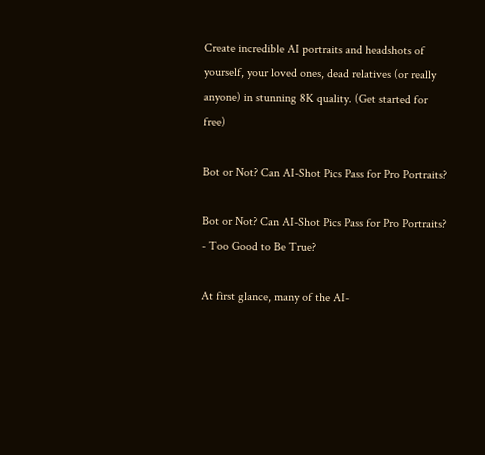Create incredible AI portraits and headshots of yourself, your loved ones, dead relatives (or really anyone) in stunning 8K quality. (Get started for free)

Bot or Not? Can AI-Shot Pics Pass for Pro Portraits?

Bot or Not? Can AI-Shot Pics Pass for Pro Portraits? - Too Good to Be True?

At first glance, many of the AI-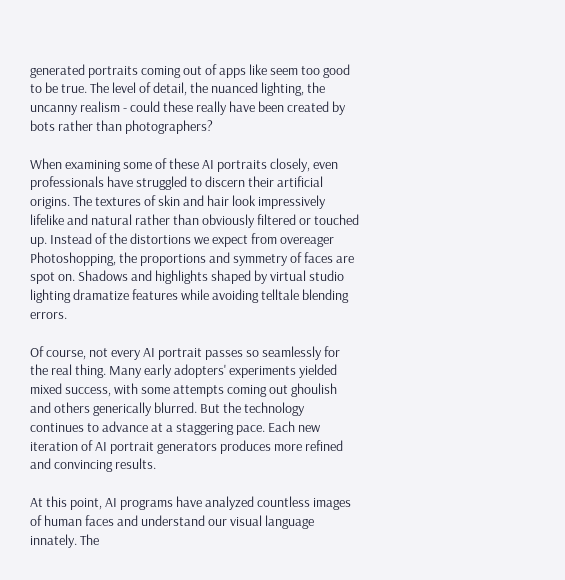generated portraits coming out of apps like seem too good to be true. The level of detail, the nuanced lighting, the uncanny realism - could these really have been created by bots rather than photographers?

When examining some of these AI portraits closely, even professionals have struggled to discern their artificial origins. The textures of skin and hair look impressively lifelike and natural rather than obviously filtered or touched up. Instead of the distortions we expect from overeager Photoshopping, the proportions and symmetry of faces are spot on. Shadows and highlights shaped by virtual studio lighting dramatize features while avoiding telltale blending errors.

Of course, not every AI portrait passes so seamlessly for the real thing. Many early adopters' experiments yielded mixed success, with some attempts coming out ghoulish and others generically blurred. But the technology continues to advance at a staggering pace. Each new iteration of AI portrait generators produces more refined and convincing results.

At this point, AI programs have analyzed countless images of human faces and understand our visual language innately. The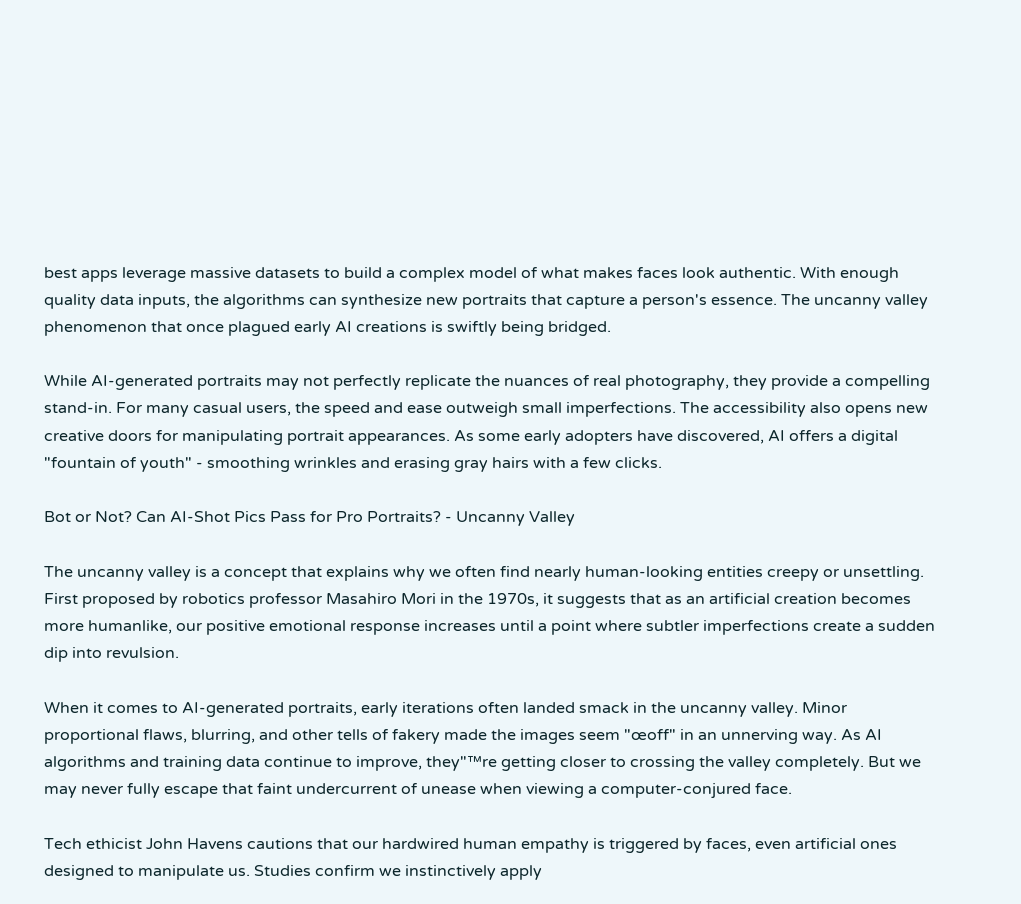best apps leverage massive datasets to build a complex model of what makes faces look authentic. With enough quality data inputs, the algorithms can synthesize new portraits that capture a person's essence. The uncanny valley phenomenon that once plagued early AI creations is swiftly being bridged.

While AI-generated portraits may not perfectly replicate the nuances of real photography, they provide a compelling stand-in. For many casual users, the speed and ease outweigh small imperfections. The accessibility also opens new creative doors for manipulating portrait appearances. As some early adopters have discovered, AI offers a digital "fountain of youth" - smoothing wrinkles and erasing gray hairs with a few clicks.

Bot or Not? Can AI-Shot Pics Pass for Pro Portraits? - Uncanny Valley

The uncanny valley is a concept that explains why we often find nearly human-looking entities creepy or unsettling. First proposed by robotics professor Masahiro Mori in the 1970s, it suggests that as an artificial creation becomes more humanlike, our positive emotional response increases until a point where subtler imperfections create a sudden dip into revulsion.

When it comes to AI-generated portraits, early iterations often landed smack in the uncanny valley. Minor proportional flaws, blurring, and other tells of fakery made the images seem "œoff" in an unnerving way. As AI algorithms and training data continue to improve, they"™re getting closer to crossing the valley completely. But we may never fully escape that faint undercurrent of unease when viewing a computer-conjured face.

Tech ethicist John Havens cautions that our hardwired human empathy is triggered by faces, even artificial ones designed to manipulate us. Studies confirm we instinctively apply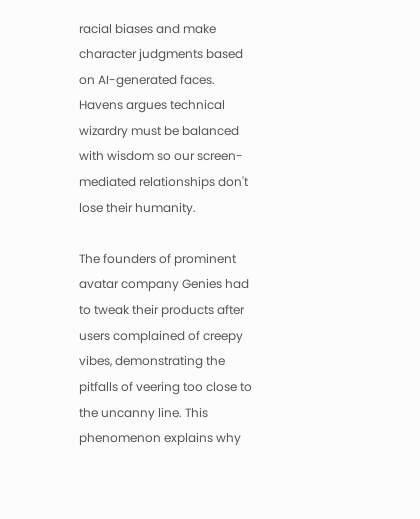racial biases and make character judgments based on AI-generated faces. Havens argues technical wizardry must be balanced with wisdom so our screen-mediated relationships don't lose their humanity.

The founders of prominent avatar company Genies had to tweak their products after users complained of creepy vibes, demonstrating the pitfalls of veering too close to the uncanny line. This phenomenon explains why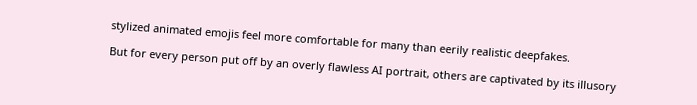stylized animated emojis feel more comfortable for many than eerily realistic deepfakes.

But for every person put off by an overly flawless AI portrait, others are captivated by its illusory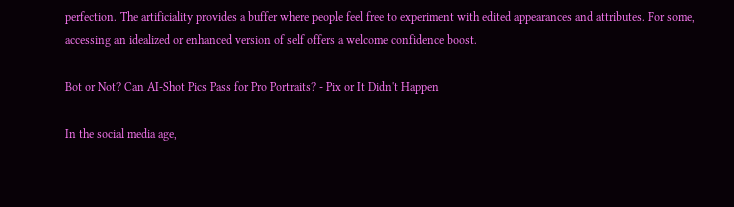perfection. The artificiality provides a buffer where people feel free to experiment with edited appearances and attributes. For some, accessing an idealized or enhanced version of self offers a welcome confidence boost.

Bot or Not? Can AI-Shot Pics Pass for Pro Portraits? - Pix or It Didn't Happen

In the social media age,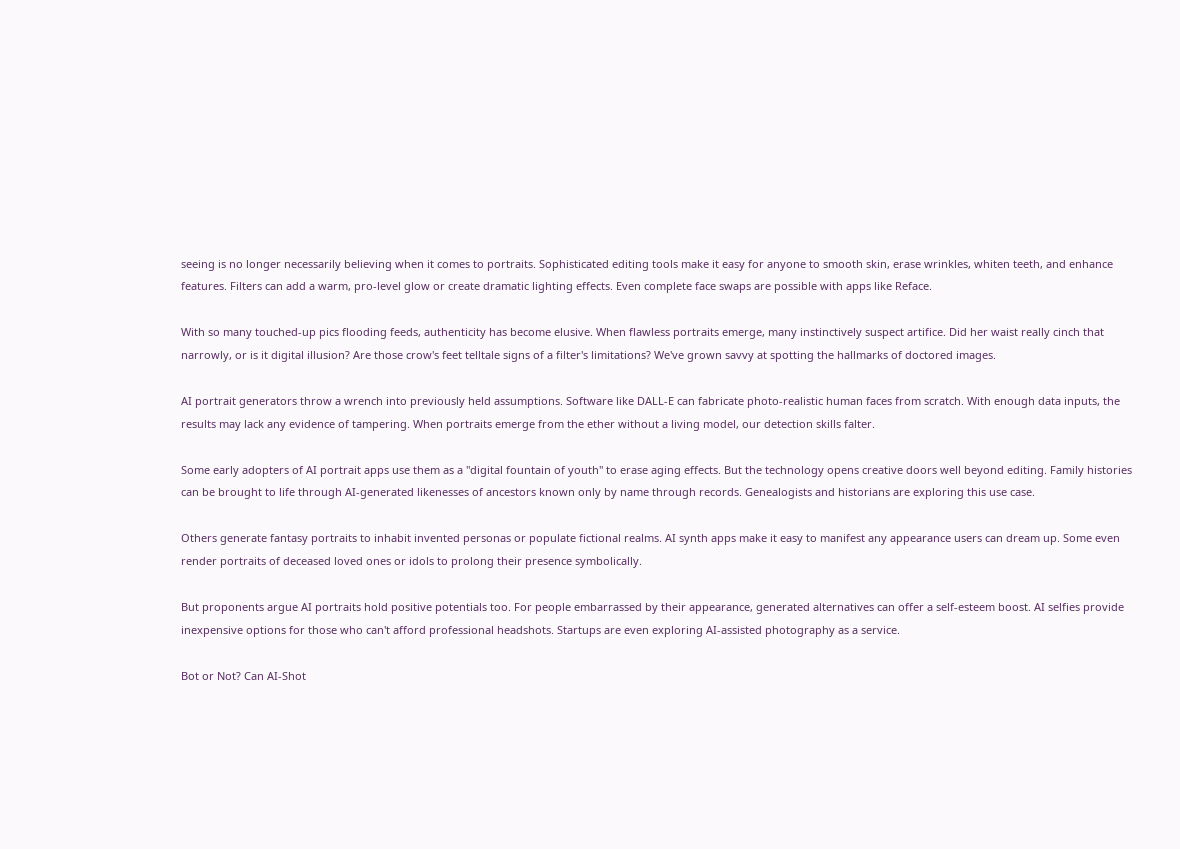seeing is no longer necessarily believing when it comes to portraits. Sophisticated editing tools make it easy for anyone to smooth skin, erase wrinkles, whiten teeth, and enhance features. Filters can add a warm, pro-level glow or create dramatic lighting effects. Even complete face swaps are possible with apps like Reface.

With so many touched-up pics flooding feeds, authenticity has become elusive. When flawless portraits emerge, many instinctively suspect artifice. Did her waist really cinch that narrowly, or is it digital illusion? Are those crow's feet telltale signs of a filter's limitations? We've grown savvy at spotting the hallmarks of doctored images.

AI portrait generators throw a wrench into previously held assumptions. Software like DALL-E can fabricate photo-realistic human faces from scratch. With enough data inputs, the results may lack any evidence of tampering. When portraits emerge from the ether without a living model, our detection skills falter.

Some early adopters of AI portrait apps use them as a "digital fountain of youth" to erase aging effects. But the technology opens creative doors well beyond editing. Family histories can be brought to life through AI-generated likenesses of ancestors known only by name through records. Genealogists and historians are exploring this use case.

Others generate fantasy portraits to inhabit invented personas or populate fictional realms. AI synth apps make it easy to manifest any appearance users can dream up. Some even render portraits of deceased loved ones or idols to prolong their presence symbolically.

But proponents argue AI portraits hold positive potentials too. For people embarrassed by their appearance, generated alternatives can offer a self-esteem boost. AI selfies provide inexpensive options for those who can't afford professional headshots. Startups are even exploring AI-assisted photography as a service.

Bot or Not? Can AI-Shot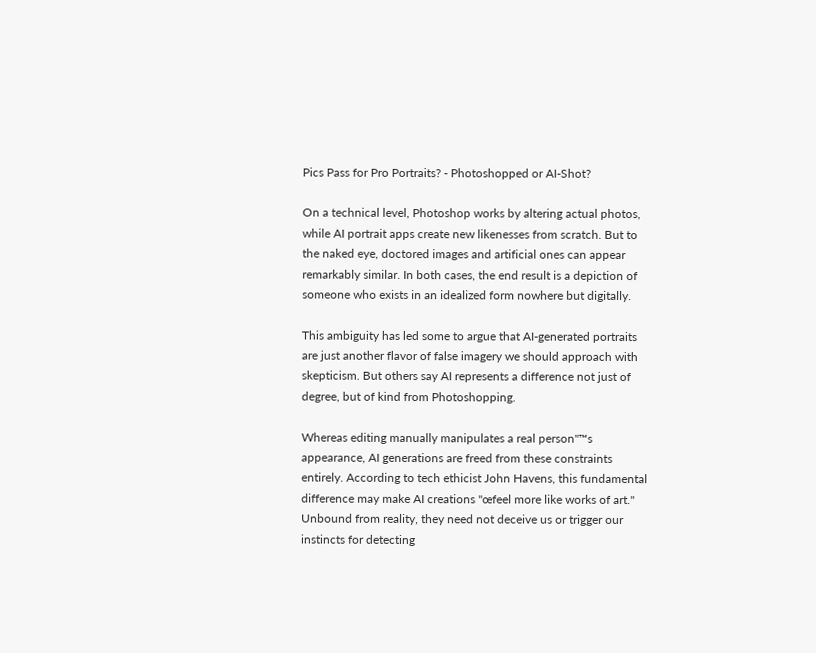Pics Pass for Pro Portraits? - Photoshopped or AI-Shot?

On a technical level, Photoshop works by altering actual photos, while AI portrait apps create new likenesses from scratch. But to the naked eye, doctored images and artificial ones can appear remarkably similar. In both cases, the end result is a depiction of someone who exists in an idealized form nowhere but digitally.

This ambiguity has led some to argue that AI-generated portraits are just another flavor of false imagery we should approach with skepticism. But others say AI represents a difference not just of degree, but of kind from Photoshopping.

Whereas editing manually manipulates a real person"™s appearance, AI generations are freed from these constraints entirely. According to tech ethicist John Havens, this fundamental difference may make AI creations "œfeel more like works of art." Unbound from reality, they need not deceive us or trigger our instincts for detecting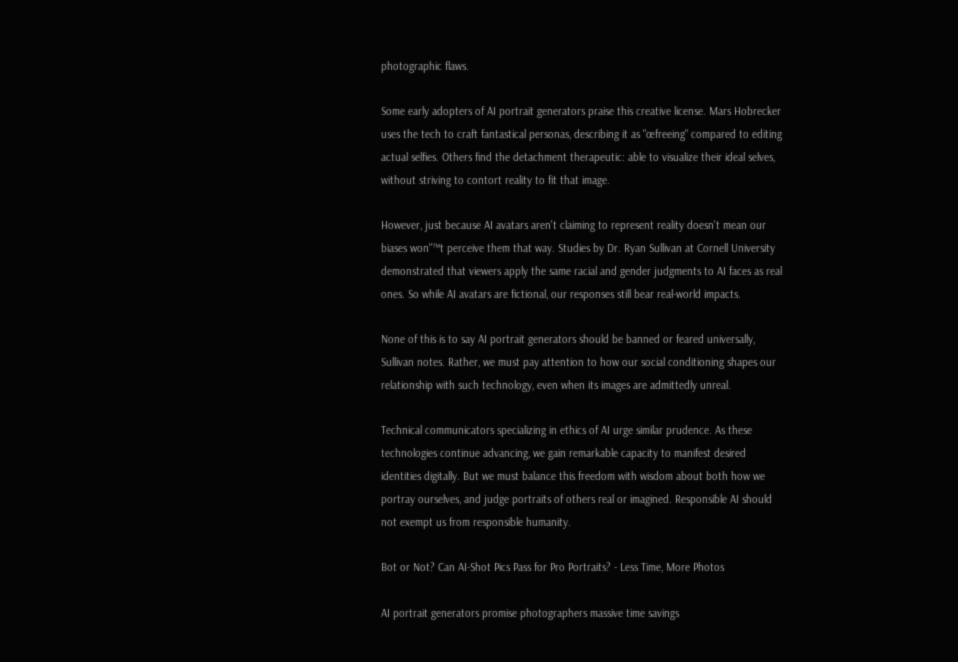photographic flaws.

Some early adopters of AI portrait generators praise this creative license. Mars Hobrecker uses the tech to craft fantastical personas, describing it as "œfreeing" compared to editing actual selfies. Others find the detachment therapeutic: able to visualize their ideal selves, without striving to contort reality to fit that image.

However, just because AI avatars aren't claiming to represent reality doesn't mean our biases won"™t perceive them that way. Studies by Dr. Ryan Sullivan at Cornell University demonstrated that viewers apply the same racial and gender judgments to AI faces as real ones. So while AI avatars are fictional, our responses still bear real-world impacts.

None of this is to say AI portrait generators should be banned or feared universally, Sullivan notes. Rather, we must pay attention to how our social conditioning shapes our relationship with such technology, even when its images are admittedly unreal.

Technical communicators specializing in ethics of AI urge similar prudence. As these technologies continue advancing, we gain remarkable capacity to manifest desired identities digitally. But we must balance this freedom with wisdom about both how we portray ourselves, and judge portraits of others real or imagined. Responsible AI should not exempt us from responsible humanity.

Bot or Not? Can AI-Shot Pics Pass for Pro Portraits? - Less Time, More Photos

AI portrait generators promise photographers massive time savings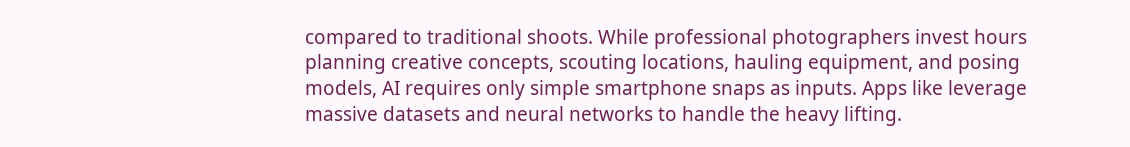compared to traditional shoots. While professional photographers invest hours planning creative concepts, scouting locations, hauling equipment, and posing models, AI requires only simple smartphone snaps as inputs. Apps like leverage massive datasets and neural networks to handle the heavy lifting.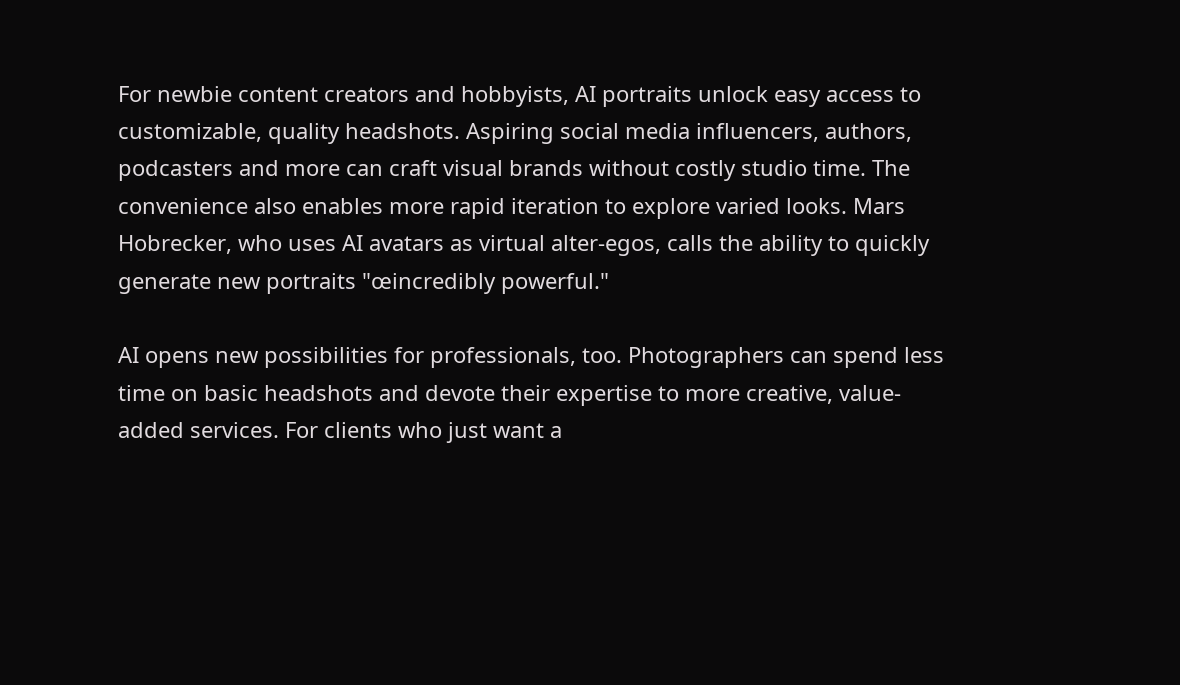For newbie content creators and hobbyists, AI portraits unlock easy access to customizable, quality headshots. Aspiring social media influencers, authors, podcasters and more can craft visual brands without costly studio time. The convenience also enables more rapid iteration to explore varied looks. Mars Hobrecker, who uses AI avatars as virtual alter-egos, calls the ability to quickly generate new portraits "œincredibly powerful."

AI opens new possibilities for professionals, too. Photographers can spend less time on basic headshots and devote their expertise to more creative, value-added services. For clients who just want a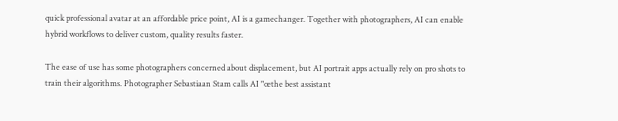quick professional avatar at an affordable price point, AI is a gamechanger. Together with photographers, AI can enable hybrid workflows to deliver custom, quality results faster.

The ease of use has some photographers concerned about displacement, but AI portrait apps actually rely on pro shots to train their algorithms. Photographer Sebastiaan Stam calls AI "œthe best assistant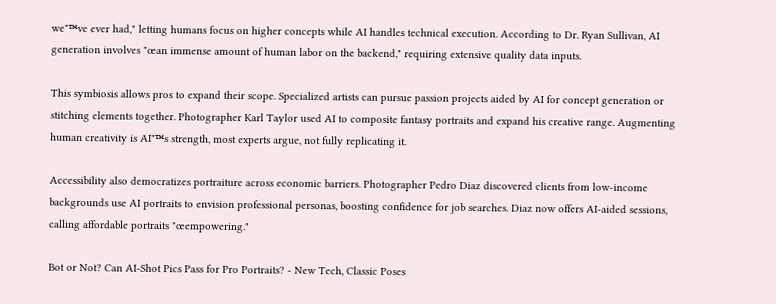we"™ve ever had," letting humans focus on higher concepts while AI handles technical execution. According to Dr. Ryan Sullivan, AI generation involves "œan immense amount of human labor on the backend," requiring extensive quality data inputs.

This symbiosis allows pros to expand their scope. Specialized artists can pursue passion projects aided by AI for concept generation or stitching elements together. Photographer Karl Taylor used AI to composite fantasy portraits and expand his creative range. Augmenting human creativity is AI"™s strength, most experts argue, not fully replicating it.

Accessibility also democratizes portraiture across economic barriers. Photographer Pedro Diaz discovered clients from low-income backgrounds use AI portraits to envision professional personas, boosting confidence for job searches. Diaz now offers AI-aided sessions, calling affordable portraits "œempowering."

Bot or Not? Can AI-Shot Pics Pass for Pro Portraits? - New Tech, Classic Poses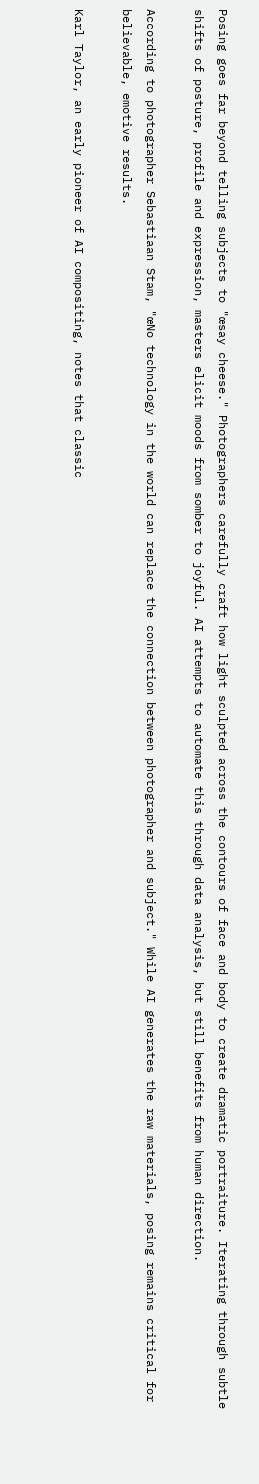Posing goes far beyond telling subjects to "œsay cheese." Photographers carefully craft how light sculpted across the contours of face and body to create dramatic portraiture. Iterating through subtle shifts of posture, profile and expression, masters elicit moods from somber to joyful. AI attempts to automate this through data analysis, but still benefits from human direction.

According to photographer Sebastiaan Stam, "œNo technology in the world can replace the connection between photographer and subject." While AI generates the raw materials, posing remains critical for believable, emotive results.

Karl Taylor, an early pioneer of AI compositing, notes that classic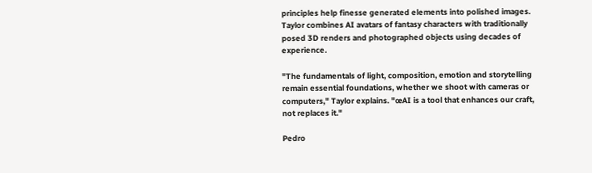principles help finesse generated elements into polished images. Taylor combines AI avatars of fantasy characters with traditionally posed 3D renders and photographed objects using decades of experience.

"The fundamentals of light, composition, emotion and storytelling remain essential foundations, whether we shoot with cameras or computers," Taylor explains. "œAI is a tool that enhances our craft, not replaces it."

Pedro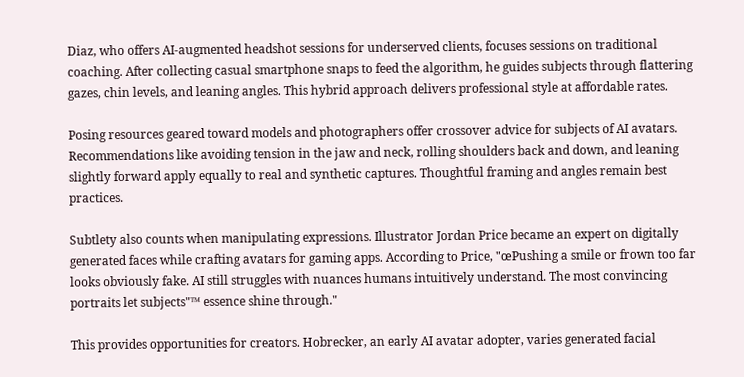Diaz, who offers AI-augmented headshot sessions for underserved clients, focuses sessions on traditional coaching. After collecting casual smartphone snaps to feed the algorithm, he guides subjects through flattering gazes, chin levels, and leaning angles. This hybrid approach delivers professional style at affordable rates.

Posing resources geared toward models and photographers offer crossover advice for subjects of AI avatars. Recommendations like avoiding tension in the jaw and neck, rolling shoulders back and down, and leaning slightly forward apply equally to real and synthetic captures. Thoughtful framing and angles remain best practices.

Subtlety also counts when manipulating expressions. Illustrator Jordan Price became an expert on digitally generated faces while crafting avatars for gaming apps. According to Price, "œPushing a smile or frown too far looks obviously fake. AI still struggles with nuances humans intuitively understand. The most convincing portraits let subjects"™ essence shine through."

This provides opportunities for creators. Hobrecker, an early AI avatar adopter, varies generated facial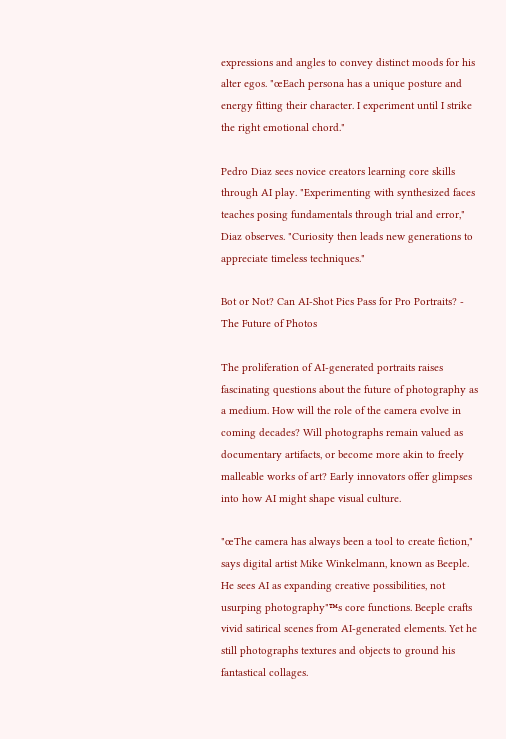expressions and angles to convey distinct moods for his alter egos. "œEach persona has a unique posture and energy fitting their character. I experiment until I strike the right emotional chord."

Pedro Diaz sees novice creators learning core skills through AI play. "Experimenting with synthesized faces teaches posing fundamentals through trial and error," Diaz observes. "Curiosity then leads new generations to appreciate timeless techniques."

Bot or Not? Can AI-Shot Pics Pass for Pro Portraits? - The Future of Photos

The proliferation of AI-generated portraits raises fascinating questions about the future of photography as a medium. How will the role of the camera evolve in coming decades? Will photographs remain valued as documentary artifacts, or become more akin to freely malleable works of art? Early innovators offer glimpses into how AI might shape visual culture.

"œThe camera has always been a tool to create fiction," says digital artist Mike Winkelmann, known as Beeple. He sees AI as expanding creative possibilities, not usurping photography"™s core functions. Beeple crafts vivid satirical scenes from AI-generated elements. Yet he still photographs textures and objects to ground his fantastical collages.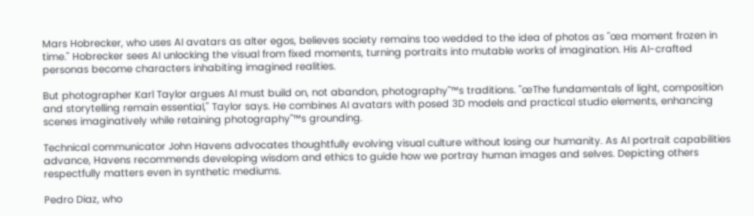Mars Hobrecker, who uses AI avatars as alter egos, believes society remains too wedded to the idea of photos as "œa moment frozen in time." Hobrecker sees AI unlocking the visual from fixed moments, turning portraits into mutable works of imagination. His AI-crafted personas become characters inhabiting imagined realities.

But photographer Karl Taylor argues AI must build on, not abandon, photography"™s traditions. "œThe fundamentals of light, composition and storytelling remain essential," Taylor says. He combines AI avatars with posed 3D models and practical studio elements, enhancing scenes imaginatively while retaining photography"™s grounding.

Technical communicator John Havens advocates thoughtfully evolving visual culture without losing our humanity. As AI portrait capabilities advance, Havens recommends developing wisdom and ethics to guide how we portray human images and selves. Depicting others respectfully matters even in synthetic mediums.

Pedro Diaz, who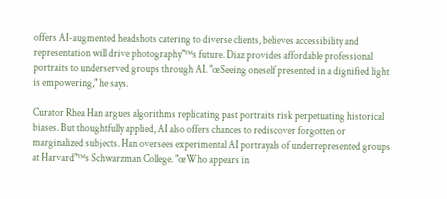offers AI-augmented headshots catering to diverse clients, believes accessibility and representation will drive photography"™s future. Diaz provides affordable professional portraits to underserved groups through AI. "œSeeing oneself presented in a dignified light is empowering," he says.

Curator Rhea Han argues algorithms replicating past portraits risk perpetuating historical biases. But thoughtfully applied, AI also offers chances to rediscover forgotten or marginalized subjects. Han oversees experimental AI portrayals of underrepresented groups at Harvard"™s Schwarzman College. "œWho appears in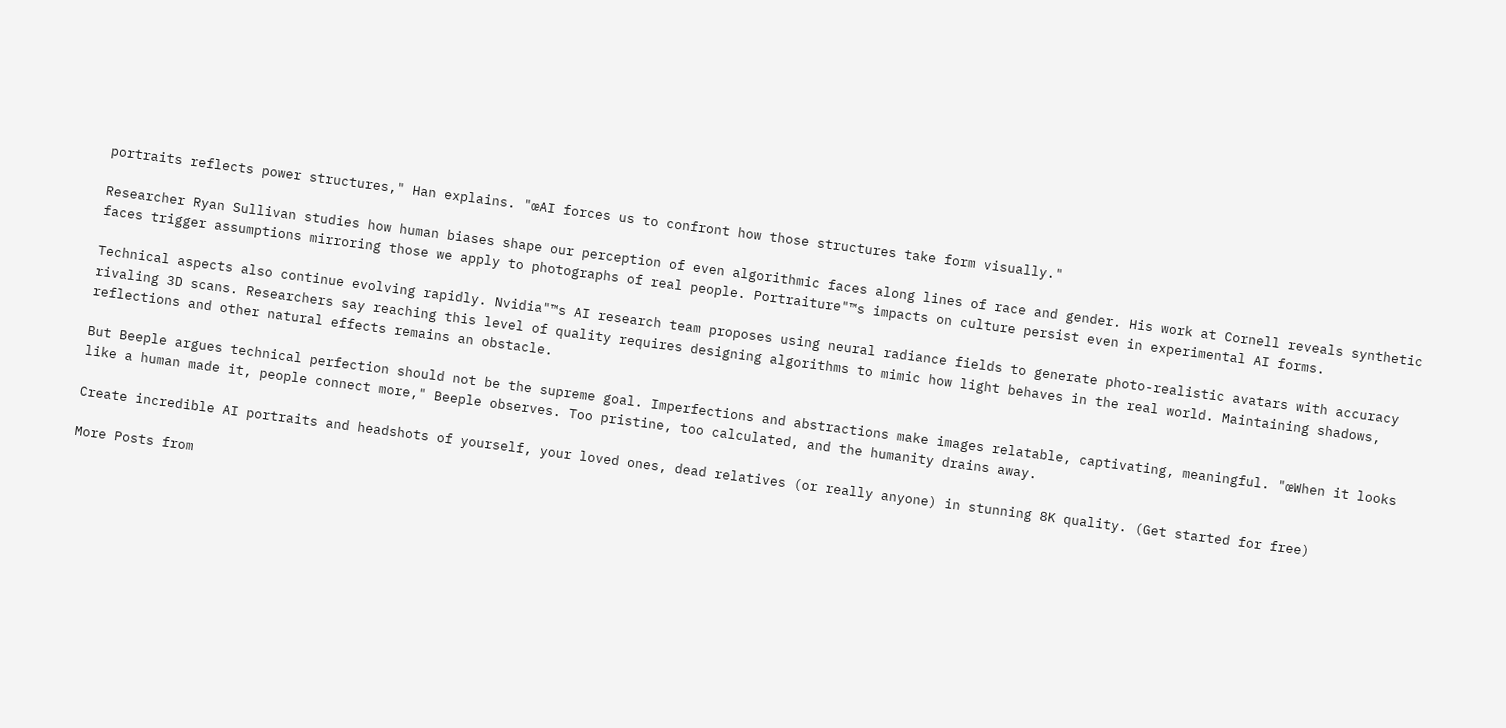portraits reflects power structures," Han explains. "œAI forces us to confront how those structures take form visually."

Researcher Ryan Sullivan studies how human biases shape our perception of even algorithmic faces along lines of race and gender. His work at Cornell reveals synthetic faces trigger assumptions mirroring those we apply to photographs of real people. Portraiture"™s impacts on culture persist even in experimental AI forms.

Technical aspects also continue evolving rapidly. Nvidia"™s AI research team proposes using neural radiance fields to generate photo-realistic avatars with accuracy rivaling 3D scans. Researchers say reaching this level of quality requires designing algorithms to mimic how light behaves in the real world. Maintaining shadows, reflections and other natural effects remains an obstacle.

But Beeple argues technical perfection should not be the supreme goal. Imperfections and abstractions make images relatable, captivating, meaningful. "œWhen it looks like a human made it, people connect more," Beeple observes. Too pristine, too calculated, and the humanity drains away.

Create incredible AI portraits and headshots of yourself, your loved ones, dead relatives (or really anyone) in stunning 8K quality. (Get started for free)

More Posts from